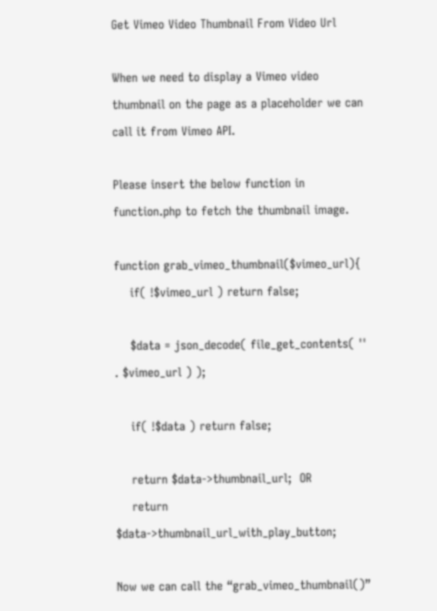Get Vimeo Video Thumbnail From Video Url

When we need to display a Vimeo video thumbnail on the page as a placeholder we can call it from Vimeo API.

Please insert the below function in function.php to fetch the thumbnail image.

function grab_vimeo_thumbnail($vimeo_url){
    if( !$vimeo_url ) return false;

    $data = json_decode( file_get_contents( '' . $vimeo_url ) );

    if( !$data ) return false;

    return $data->thumbnail_url;  OR
    return $data->thumbnail_url_with_play_button;

Now we can call the “grab_vimeo_thumbnail()”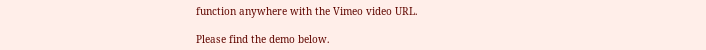function anywhere with the Vimeo video URL.

Please find the demo below.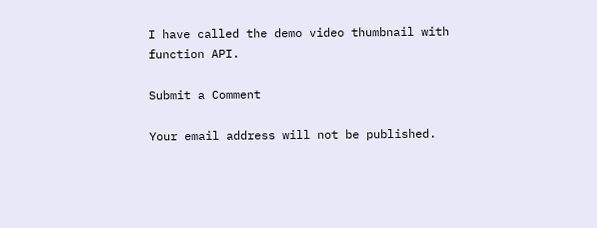I have called the demo video thumbnail with function API.

Submit a Comment

Your email address will not be published.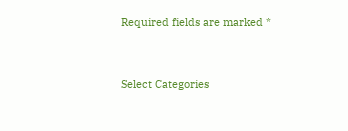Required fields are marked *


Select Categories